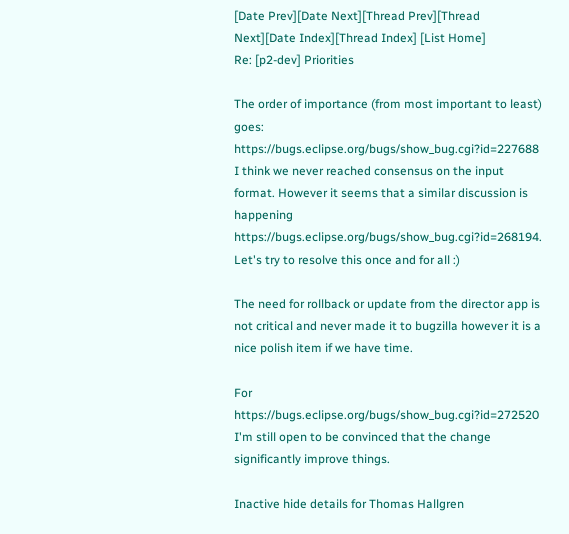[Date Prev][Date Next][Thread Prev][Thread Next][Date Index][Thread Index] [List Home]
Re: [p2-dev] Priorities

The order of importance (from most important to least) goes:
https://bugs.eclipse.org/bugs/show_bug.cgi?id=227688 I think we never reached consensus on the input format. However it seems that a similar discussion is happening https://bugs.eclipse.org/bugs/show_bug.cgi?id=268194. Let's try to resolve this once and for all :)

The need for rollback or update from the director app is not critical and never made it to bugzilla however it is a nice polish item if we have time.

For https://bugs.eclipse.org/bugs/show_bug.cgi?id=272520 I'm still open to be convinced that the change significantly improve things.

Inactive hide details for Thomas Hallgren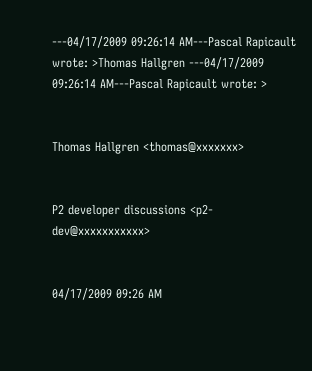---04/17/2009 09:26:14 AM---Pascal Rapicault wrote: >Thomas Hallgren ---04/17/2009 09:26:14 AM---Pascal Rapicault wrote: >


Thomas Hallgren <thomas@xxxxxxx>


P2 developer discussions <p2-dev@xxxxxxxxxxx>


04/17/2009 09:26 AM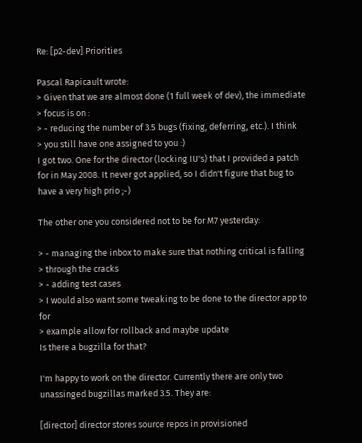Re: [p2-dev] Priorities

Pascal Rapicault wrote:
> Given that we are almost done (1 full week of dev), the immediate
> focus is on :
> - reducing the number of 3.5 bugs (fixing, deferring, etc.). I think
> you still have one assigned to you :)
I got two. One for the director (locking IU's) that I provided a patch
for in May 2008. It never got applied, so I didn't figure that bug to
have a very high prio ;-)

The other one you considered not to be for M7 yesterday:

> - managing the inbox to make sure that nothing critical is falling
> through the cracks
> - adding test cases
> I would also want some tweaking to be done to the director app to for
> example allow for rollback and maybe update
Is there a bugzilla for that?

I'm happy to work on the director. Currently there are only two
unassinged bugzillas marked 3.5. They are:

[director] director stores source repos in provisioned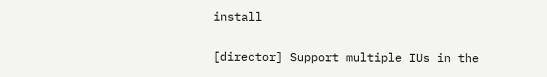install

[director] Support multiple IUs in the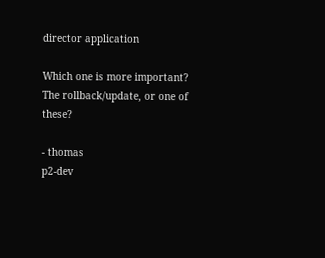director application

Which one is more important? The rollback/update, or one of these?

- thomas
p2-dev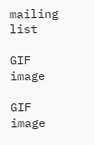mailing list

GIF image

GIF image